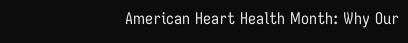American Heart Health Month: Why Our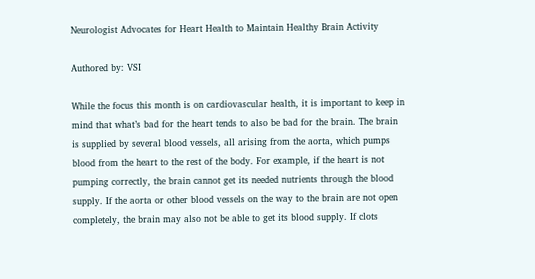Neurologist Advocates for Heart Health to Maintain Healthy Brain Activity

Authored by: VSI

While the focus this month is on cardiovascular health, it is important to keep in mind that what’s bad for the heart tends to also be bad for the brain. The brain is supplied by several blood vessels, all arising from the aorta, which pumps blood from the heart to the rest of the body. For example, if the heart is not pumping correctly, the brain cannot get its needed nutrients through the blood supply. If the aorta or other blood vessels on the way to the brain are not open completely, the brain may also not be able to get its blood supply. If clots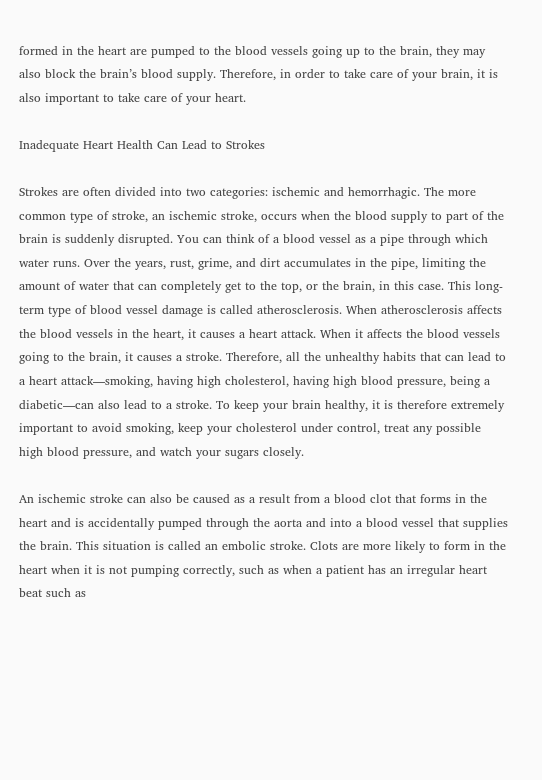formed in the heart are pumped to the blood vessels going up to the brain, they may also block the brain’s blood supply. Therefore, in order to take care of your brain, it is also important to take care of your heart.

Inadequate Heart Health Can Lead to Strokes

Strokes are often divided into two categories: ischemic and hemorrhagic. The more common type of stroke, an ischemic stroke, occurs when the blood supply to part of the brain is suddenly disrupted. You can think of a blood vessel as a pipe through which water runs. Over the years, rust, grime, and dirt accumulates in the pipe, limiting the amount of water that can completely get to the top, or the brain, in this case. This long-term type of blood vessel damage is called atherosclerosis. When atherosclerosis affects the blood vessels in the heart, it causes a heart attack. When it affects the blood vessels going to the brain, it causes a stroke. Therefore, all the unhealthy habits that can lead to a heart attack—smoking, having high cholesterol, having high blood pressure, being a diabetic—can also lead to a stroke. To keep your brain healthy, it is therefore extremely important to avoid smoking, keep your cholesterol under control, treat any possible high blood pressure, and watch your sugars closely.

An ischemic stroke can also be caused as a result from a blood clot that forms in the heart and is accidentally pumped through the aorta and into a blood vessel that supplies the brain. This situation is called an embolic stroke. Clots are more likely to form in the heart when it is not pumping correctly, such as when a patient has an irregular heart beat such as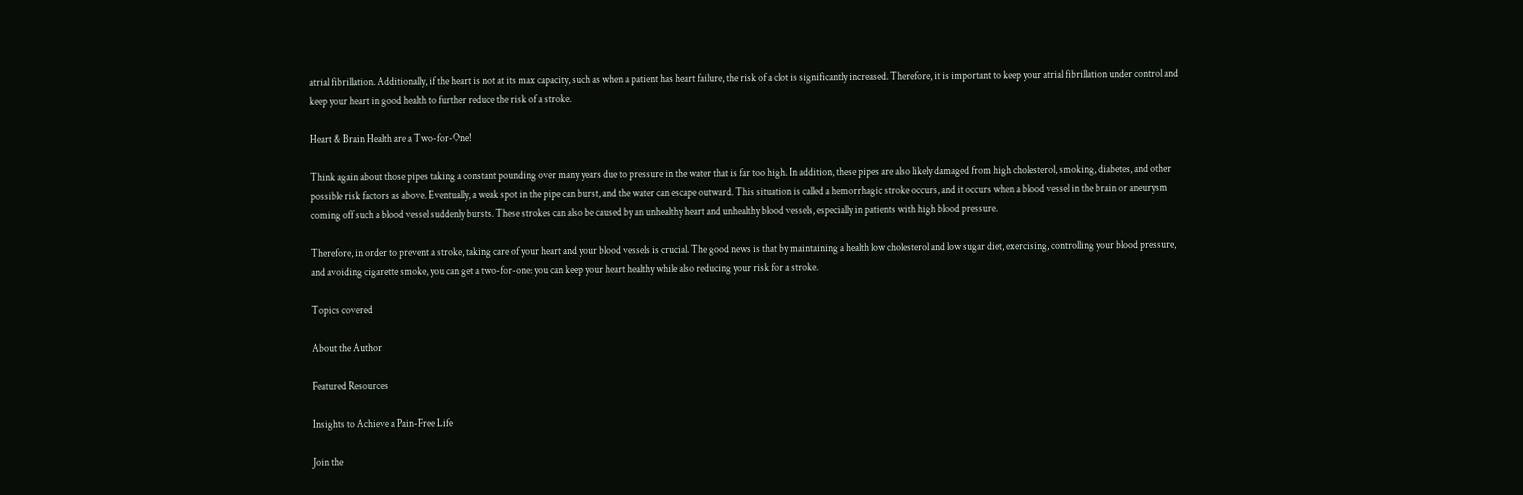atrial fibrillation. Additionally, if the heart is not at its max capacity, such as when a patient has heart failure, the risk of a clot is significantly increased. Therefore, it is important to keep your atrial fibrillation under control and keep your heart in good health to further reduce the risk of a stroke.

Heart & Brain Health are a Two-for-One!

Think again about those pipes taking a constant pounding over many years due to pressure in the water that is far too high. In addition, these pipes are also likely damaged from high cholesterol, smoking, diabetes, and other possible risk factors as above. Eventually, a weak spot in the pipe can burst, and the water can escape outward. This situation is called a hemorrhagic stroke occurs, and it occurs when a blood vessel in the brain or aneurysm coming off such a blood vessel suddenly bursts. These strokes can also be caused by an unhealthy heart and unhealthy blood vessels, especially in patients with high blood pressure.

Therefore, in order to prevent a stroke, taking care of your heart and your blood vessels is crucial. The good news is that by maintaining a health low cholesterol and low sugar diet, exercising, controlling your blood pressure, and avoiding cigarette smoke, you can get a two-for-one: you can keep your heart healthy while also reducing your risk for a stroke.

Topics covered

About the Author

Featured Resources

Insights to Achieve a Pain-Free Life

Join the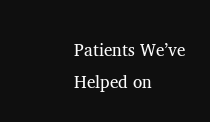Patients We’ve Helped on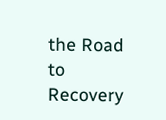the Road to Recovery